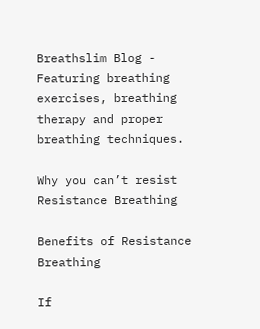Breathslim Blog - Featuring breathing exercises, breathing therapy and proper breathing techniques.

Why you can’t resist Resistance Breathing

Benefits of Resistance Breathing

If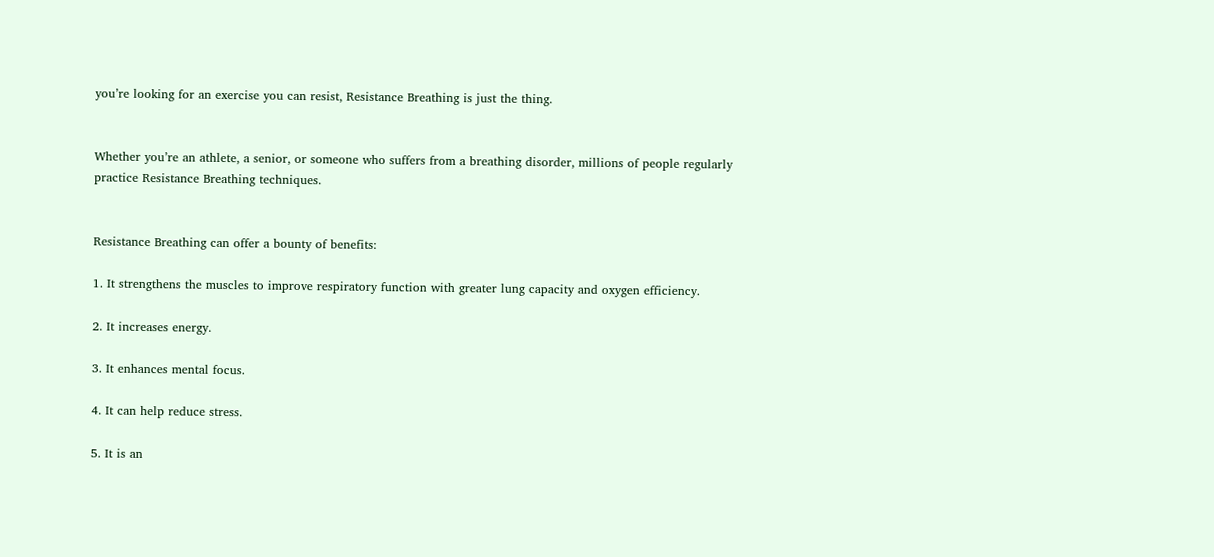you’re looking for an exercise you can resist, Resistance Breathing is just the thing.


Whether you’re an athlete, a senior, or someone who suffers from a breathing disorder, millions of people regularly practice Resistance Breathing techniques.


Resistance Breathing can offer a bounty of benefits:

1. It strengthens the muscles to improve respiratory function with greater lung capacity and oxygen efficiency.

2. It increases energy.

3. It enhances mental focus.

4. It can help reduce stress.

5. It is an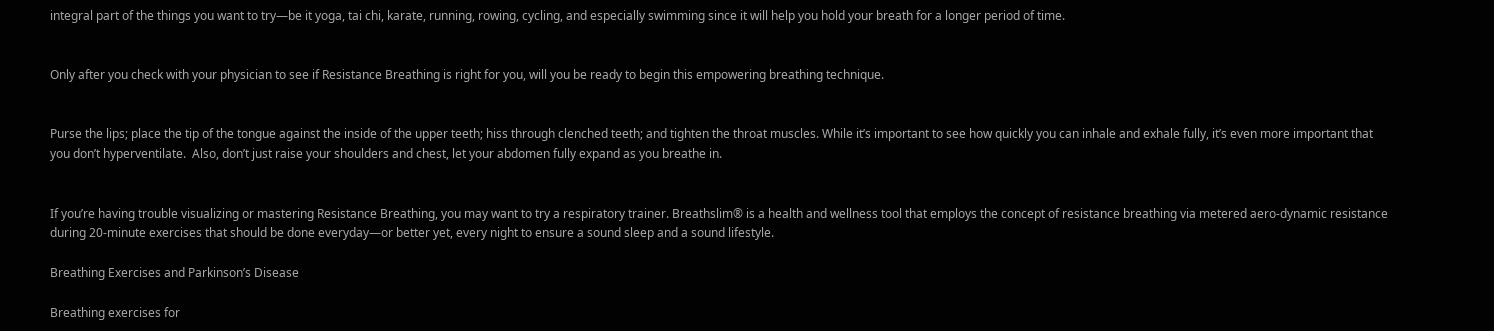integral part of the things you want to try—be it yoga, tai chi, karate, running, rowing, cycling, and especially swimming since it will help you hold your breath for a longer period of time.


Only after you check with your physician to see if Resistance Breathing is right for you, will you be ready to begin this empowering breathing technique.


Purse the lips; place the tip of the tongue against the inside of the upper teeth; hiss through clenched teeth; and tighten the throat muscles. While it’s important to see how quickly you can inhale and exhale fully, it’s even more important that you don’t hyperventilate.  Also, don’t just raise your shoulders and chest, let your abdomen fully expand as you breathe in.


If you’re having trouble visualizing or mastering Resistance Breathing, you may want to try a respiratory trainer. Breathslim® is a health and wellness tool that employs the concept of resistance breathing via metered aero-dynamic resistance during 20-minute exercises that should be done everyday—or better yet, every night to ensure a sound sleep and a sound lifestyle.

Breathing Exercises and Parkinson’s Disease

Breathing exercises for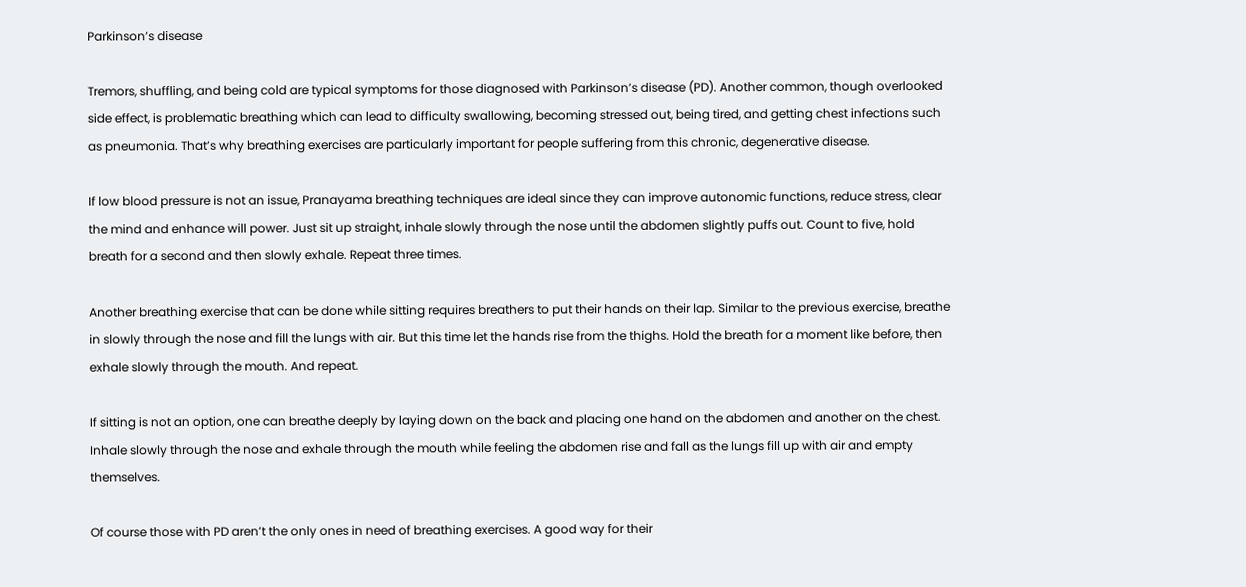Parkinson’s disease

Tremors, shuffling, and being cold are typical symptoms for those diagnosed with Parkinson’s disease (PD). Another common, though overlooked side effect, is problematic breathing which can lead to difficulty swallowing, becoming stressed out, being tired, and getting chest infections such as pneumonia. That’s why breathing exercises are particularly important for people suffering from this chronic, degenerative disease.

If low blood pressure is not an issue, Pranayama breathing techniques are ideal since they can improve autonomic functions, reduce stress, clear the mind and enhance will power. Just sit up straight, inhale slowly through the nose until the abdomen slightly puffs out. Count to five, hold breath for a second and then slowly exhale. Repeat three times.

Another breathing exercise that can be done while sitting requires breathers to put their hands on their lap. Similar to the previous exercise, breathe in slowly through the nose and fill the lungs with air. But this time let the hands rise from the thighs. Hold the breath for a moment like before, then exhale slowly through the mouth. And repeat.

If sitting is not an option, one can breathe deeply by laying down on the back and placing one hand on the abdomen and another on the chest. Inhale slowly through the nose and exhale through the mouth while feeling the abdomen rise and fall as the lungs fill up with air and empty themselves.

Of course those with PD aren’t the only ones in need of breathing exercises. A good way for their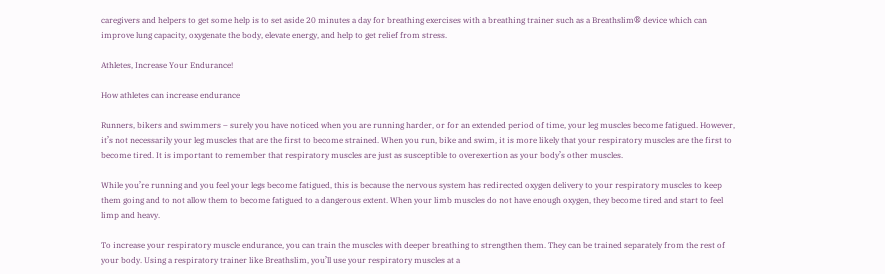caregivers and helpers to get some help is to set aside 20 minutes a day for breathing exercises with a breathing trainer such as a Breathslim® device which can improve lung capacity, oxygenate the body, elevate energy, and help to get relief from stress.

Athletes, Increase Your Endurance!

How athletes can increase endurance

Runners, bikers and swimmers – surely you have noticed when you are running harder, or for an extended period of time, your leg muscles become fatigued. However, it’s not necessarily your leg muscles that are the first to become strained. When you run, bike and swim, it is more likely that your respiratory muscles are the first to become tired. It is important to remember that respiratory muscles are just as susceptible to overexertion as your body’s other muscles.

While you’re running and you feel your legs become fatigued, this is because the nervous system has redirected oxygen delivery to your respiratory muscles to keep them going and to not allow them to become fatigued to a dangerous extent. When your limb muscles do not have enough oxygen, they become tired and start to feel limp and heavy.

To increase your respiratory muscle endurance, you can train the muscles with deeper breathing to strengthen them. They can be trained separately from the rest of your body. Using a respiratory trainer like Breathslim, you’ll use your respiratory muscles at a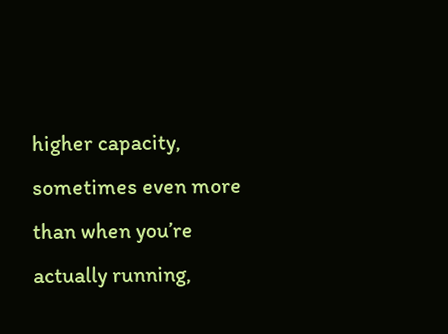higher capacity, sometimes even more than when you’re actually running,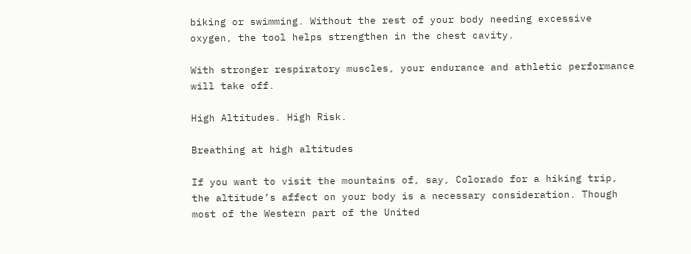biking or swimming. Without the rest of your body needing excessive oxygen, the tool helps strengthen in the chest cavity.

With stronger respiratory muscles, your endurance and athletic performance will take off.

High Altitudes. High Risk.

Breathing at high altitudes

If you want to visit the mountains of, say, Colorado for a hiking trip, the altitude’s affect on your body is a necessary consideration. Though most of the Western part of the United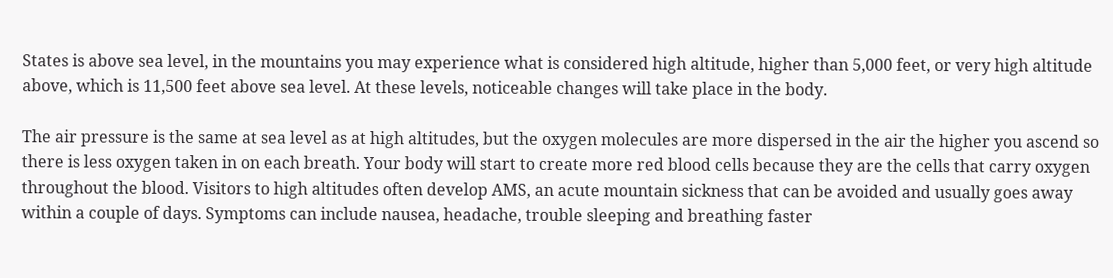States is above sea level, in the mountains you may experience what is considered high altitude, higher than 5,000 feet, or very high altitude above, which is 11,500 feet above sea level. At these levels, noticeable changes will take place in the body.

The air pressure is the same at sea level as at high altitudes, but the oxygen molecules are more dispersed in the air the higher you ascend so there is less oxygen taken in on each breath. Your body will start to create more red blood cells because they are the cells that carry oxygen throughout the blood. Visitors to high altitudes often develop AMS, an acute mountain sickness that can be avoided and usually goes away within a couple of days. Symptoms can include nausea, headache, trouble sleeping and breathing faster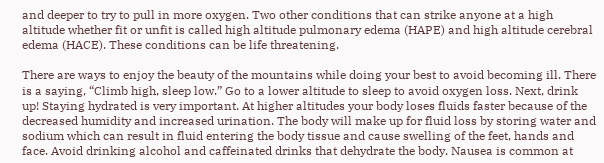and deeper to try to pull in more oxygen. Two other conditions that can strike anyone at a high altitude whether fit or unfit is called high altitude pulmonary edema (HAPE) and high altitude cerebral edema (HACE). These conditions can be life threatening.

There are ways to enjoy the beauty of the mountains while doing your best to avoid becoming ill. There is a saying, “Climb high, sleep low.” Go to a lower altitude to sleep to avoid oxygen loss. Next, drink up! Staying hydrated is very important. At higher altitudes your body loses fluids faster because of the decreased humidity and increased urination. The body will make up for fluid loss by storing water and sodium which can result in fluid entering the body tissue and cause swelling of the feet, hands and face. Avoid drinking alcohol and caffeinated drinks that dehydrate the body. Nausea is common at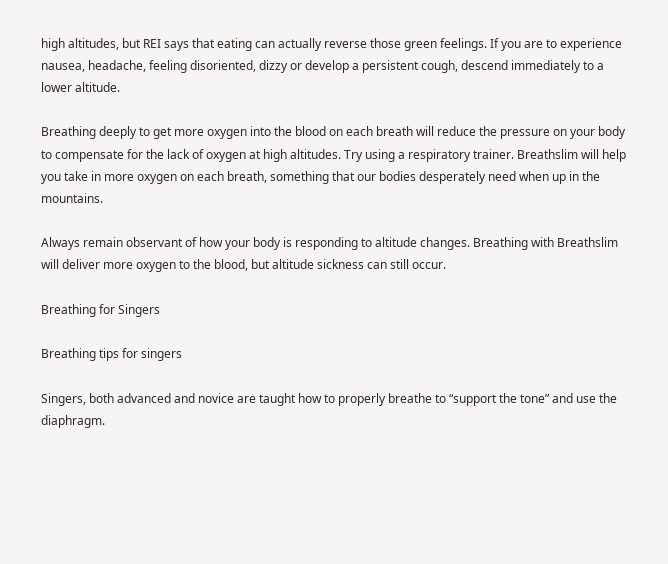high altitudes, but REI says that eating can actually reverse those green feelings. If you are to experience nausea, headache, feeling disoriented, dizzy or develop a persistent cough, descend immediately to a lower altitude.

Breathing deeply to get more oxygen into the blood on each breath will reduce the pressure on your body to compensate for the lack of oxygen at high altitudes. Try using a respiratory trainer. Breathslim will help you take in more oxygen on each breath, something that our bodies desperately need when up in the mountains.

Always remain observant of how your body is responding to altitude changes. Breathing with Breathslim will deliver more oxygen to the blood, but altitude sickness can still occur.

Breathing for Singers

Breathing tips for singers

Singers, both advanced and novice are taught how to properly breathe to “support the tone” and use the diaphragm.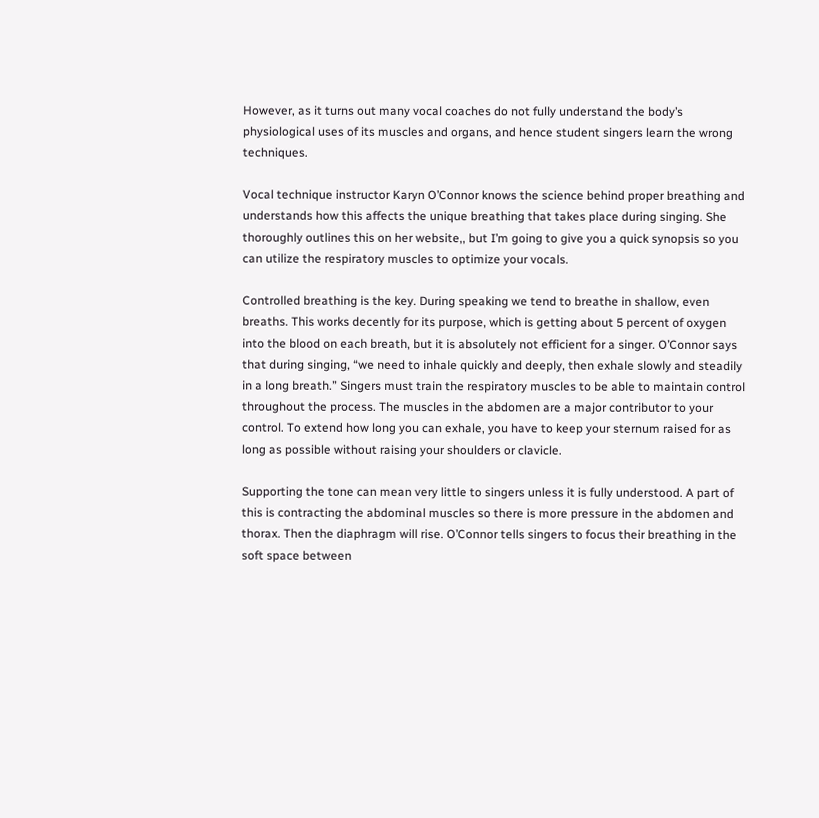However, as it turns out many vocal coaches do not fully understand the body’s physiological uses of its muscles and organs, and hence student singers learn the wrong techniques.

Vocal technique instructor Karyn O’Connor knows the science behind proper breathing and understands how this affects the unique breathing that takes place during singing. She thoroughly outlines this on her website,, but I’m going to give you a quick synopsis so you can utilize the respiratory muscles to optimize your vocals.

Controlled breathing is the key. During speaking we tend to breathe in shallow, even breaths. This works decently for its purpose, which is getting about 5 percent of oxygen into the blood on each breath, but it is absolutely not efficient for a singer. O’Connor says that during singing, “we need to inhale quickly and deeply, then exhale slowly and steadily in a long breath.” Singers must train the respiratory muscles to be able to maintain control throughout the process. The muscles in the abdomen are a major contributor to your control. To extend how long you can exhale, you have to keep your sternum raised for as long as possible without raising your shoulders or clavicle.

Supporting the tone can mean very little to singers unless it is fully understood. A part of this is contracting the abdominal muscles so there is more pressure in the abdomen and thorax. Then the diaphragm will rise. O’Connor tells singers to focus their breathing in the soft space between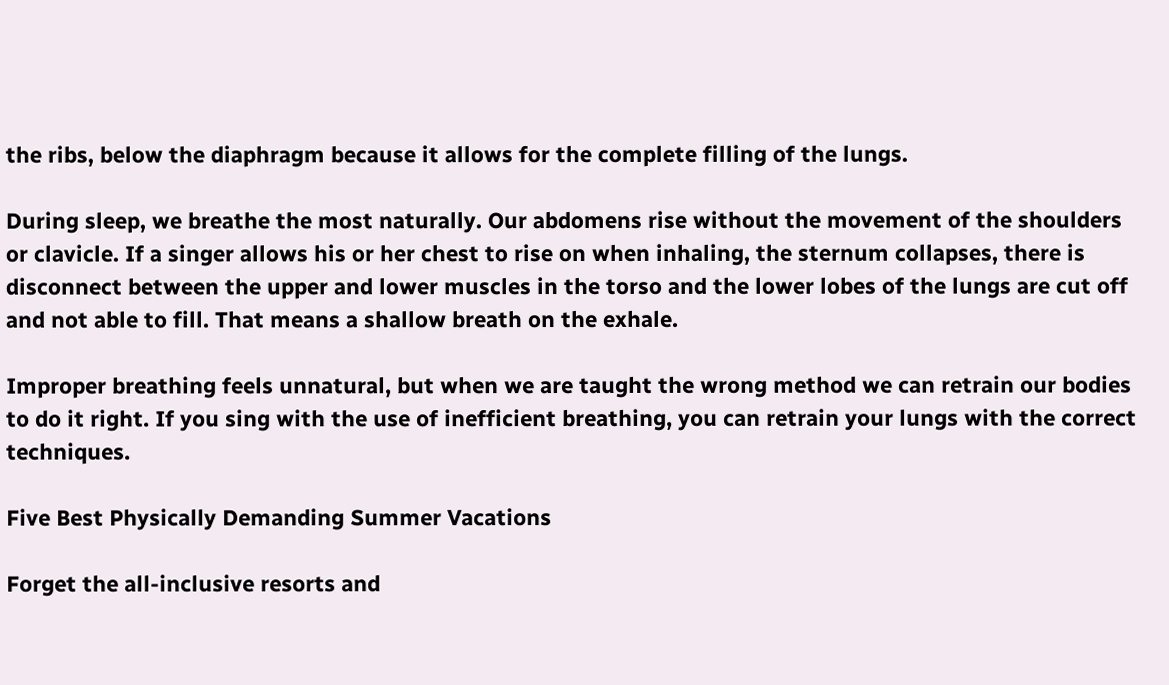the ribs, below the diaphragm because it allows for the complete filling of the lungs.

During sleep, we breathe the most naturally. Our abdomens rise without the movement of the shoulders or clavicle. If a singer allows his or her chest to rise on when inhaling, the sternum collapses, there is disconnect between the upper and lower muscles in the torso and the lower lobes of the lungs are cut off and not able to fill. That means a shallow breath on the exhale.

Improper breathing feels unnatural, but when we are taught the wrong method we can retrain our bodies to do it right. If you sing with the use of inefficient breathing, you can retrain your lungs with the correct techniques.

Five Best Physically Demanding Summer Vacations

Forget the all-inclusive resorts and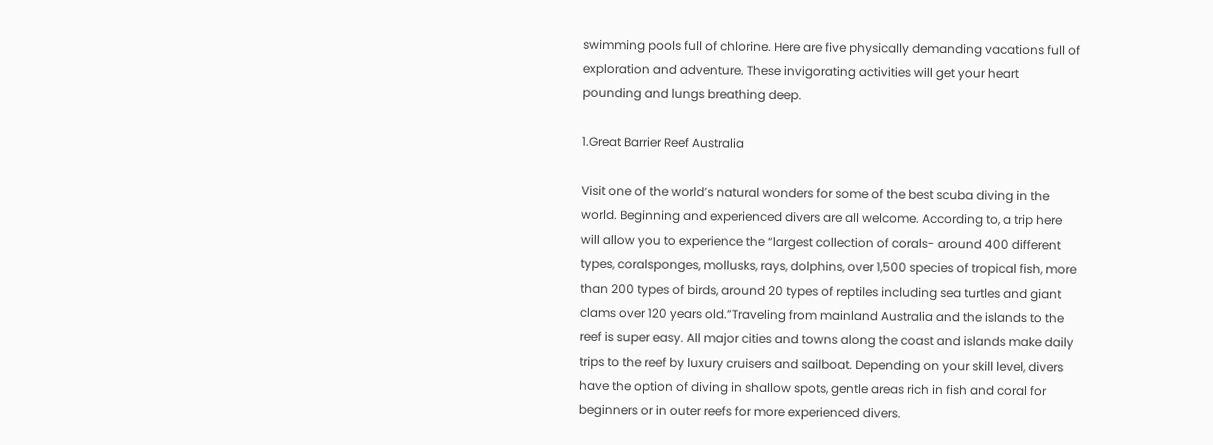swimming pools full of chlorine. Here are five physically demanding vacations full of exploration and adventure. These invigorating activities will get your heart pounding and lungs breathing deep.

1.Great Barrier Reef Australia

Visit one of the world’s natural wonders for some of the best scuba diving in the world. Beginning and experienced divers are all welcome. According to, a trip here will allow you to experience the “largest collection of corals- around 400 different types, coralsponges, mollusks, rays, dolphins, over 1,500 species of tropical fish, more than 200 types of birds, around 20 types of reptiles including sea turtles and giant clams over 120 years old.”Traveling from mainland Australia and the islands to the reef is super easy. All major cities and towns along the coast and islands make daily trips to the reef by luxury cruisers and sailboat. Depending on your skill level, divers have the option of diving in shallow spots, gentle areas rich in fish and coral for beginners or in outer reefs for more experienced divers.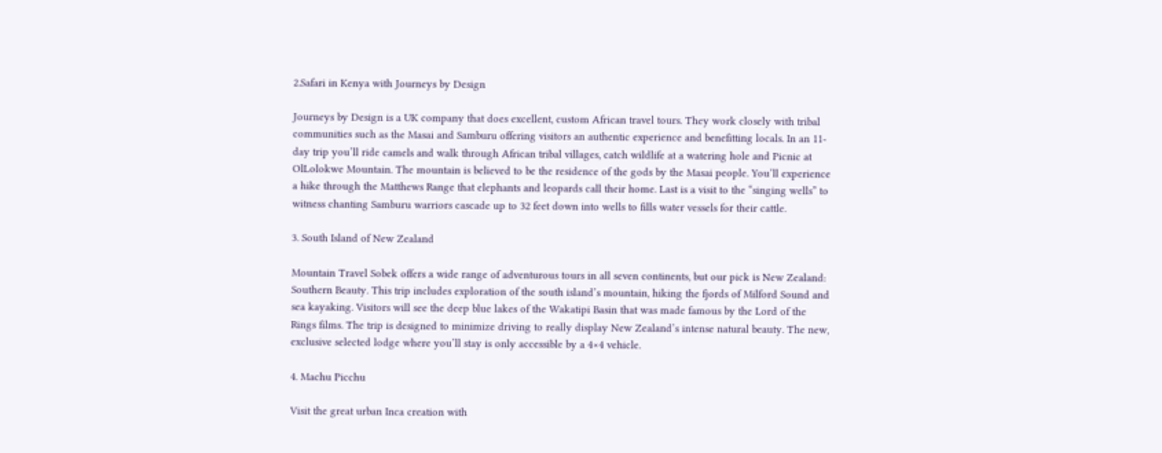2.Safari in Kenya with Journeys by Design

Journeys by Design is a UK company that does excellent, custom African travel tours. They work closely with tribal communities such as the Masai and Samburu offering visitors an authentic experience and benefitting locals. In an 11-day trip you’ll ride camels and walk through African tribal villages, catch wildlife at a watering hole and Picnic at OlLolokwe Mountain. The mountain is believed to be the residence of the gods by the Masai people. You’ll experience a hike through the Matthews Range that elephants and leopards call their home. Last is a visit to the “singing wells” to witness chanting Samburu warriors cascade up to 32 feet down into wells to fills water vessels for their cattle.

3. South Island of New Zealand

Mountain Travel Sobek offers a wide range of adventurous tours in all seven continents, but our pick is New Zealand: Southern Beauty. This trip includes exploration of the south island’s mountain, hiking the fjords of Milford Sound and sea kayaking. Visitors will see the deep blue lakes of the Wakatipi Basin that was made famous by the Lord of the Rings films. The trip is designed to minimize driving to really display New Zealand’s intense natural beauty. The new, exclusive selected lodge where you’ll stay is only accessible by a 4×4 vehicle.

4. Machu Picchu

Visit the great urban Inca creation with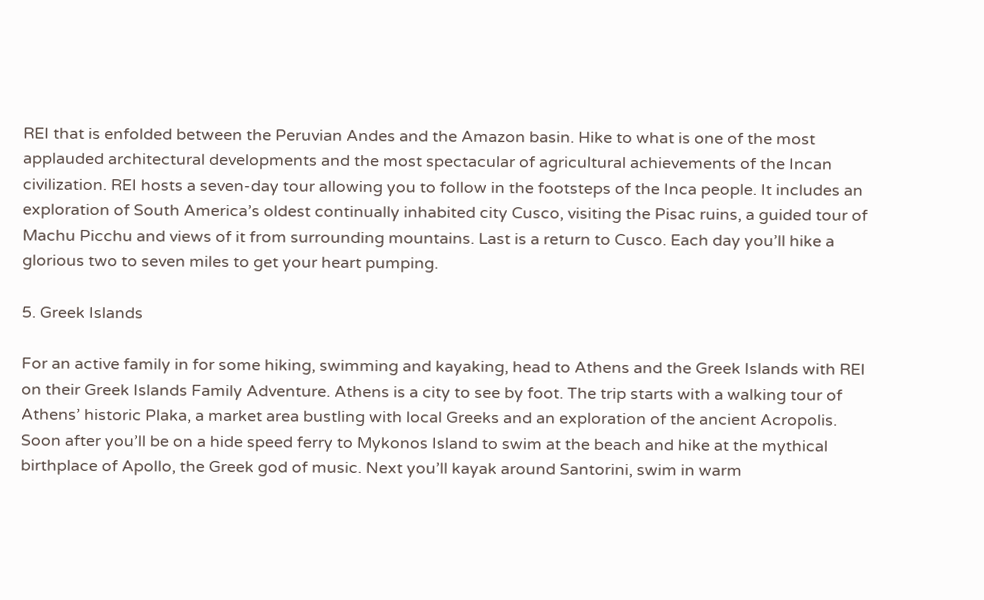REI that is enfolded between the Peruvian Andes and the Amazon basin. Hike to what is one of the most applauded architectural developments and the most spectacular of agricultural achievements of the Incan civilization. REI hosts a seven-day tour allowing you to follow in the footsteps of the Inca people. It includes an exploration of South America’s oldest continually inhabited city Cusco, visiting the Pisac ruins, a guided tour of Machu Picchu and views of it from surrounding mountains. Last is a return to Cusco. Each day you’ll hike a glorious two to seven miles to get your heart pumping.

5. Greek Islands

For an active family in for some hiking, swimming and kayaking, head to Athens and the Greek Islands with REI on their Greek Islands Family Adventure. Athens is a city to see by foot. The trip starts with a walking tour of Athens’ historic Plaka, a market area bustling with local Greeks and an exploration of the ancient Acropolis. Soon after you’ll be on a hide speed ferry to Mykonos Island to swim at the beach and hike at the mythical birthplace of Apollo, the Greek god of music. Next you’ll kayak around Santorini, swim in warm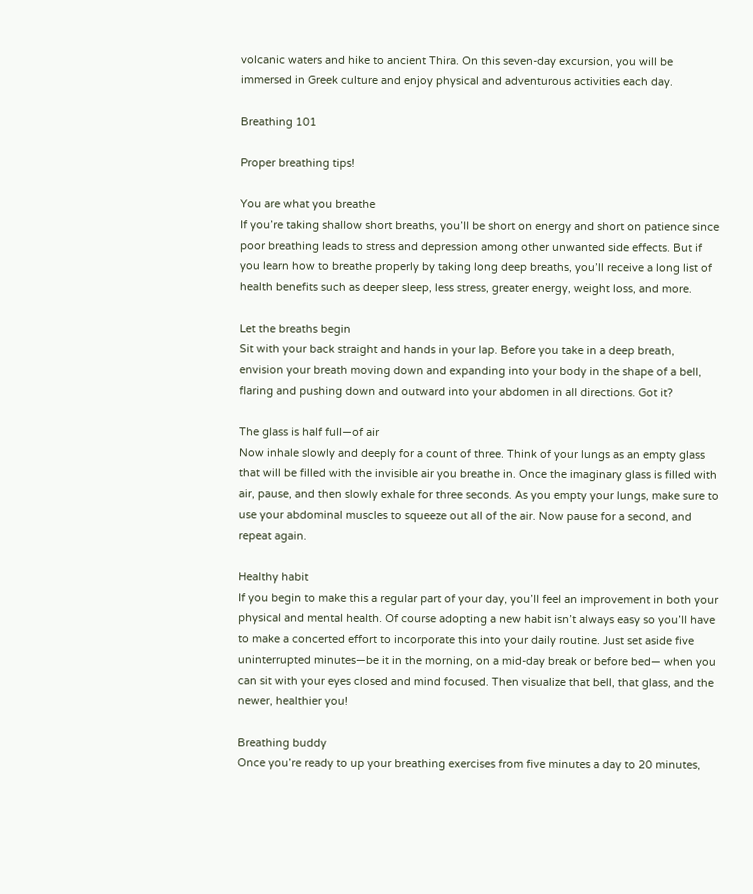volcanic waters and hike to ancient Thira. On this seven-day excursion, you will be immersed in Greek culture and enjoy physical and adventurous activities each day.

Breathing 101

Proper breathing tips!

You are what you breathe
If you’re taking shallow short breaths, you’ll be short on energy and short on patience since poor breathing leads to stress and depression among other unwanted side effects. But if you learn how to breathe properly by taking long deep breaths, you’ll receive a long list of health benefits such as deeper sleep, less stress, greater energy, weight loss, and more.

Let the breaths begin
Sit with your back straight and hands in your lap. Before you take in a deep breath, envision your breath moving down and expanding into your body in the shape of a bell, flaring and pushing down and outward into your abdomen in all directions. Got it?

The glass is half full—of air
Now inhale slowly and deeply for a count of three. Think of your lungs as an empty glass that will be filled with the invisible air you breathe in. Once the imaginary glass is filled with air, pause, and then slowly exhale for three seconds. As you empty your lungs, make sure to use your abdominal muscles to squeeze out all of the air. Now pause for a second, and repeat again.

Healthy habit
If you begin to make this a regular part of your day, you’ll feel an improvement in both your physical and mental health. Of course adopting a new habit isn’t always easy so you’ll have to make a concerted effort to incorporate this into your daily routine. Just set aside five uninterrupted minutes—be it in the morning, on a mid-day break or before bed— when you can sit with your eyes closed and mind focused. Then visualize that bell, that glass, and the newer, healthier you!

Breathing buddy
Once you’re ready to up your breathing exercises from five minutes a day to 20 minutes,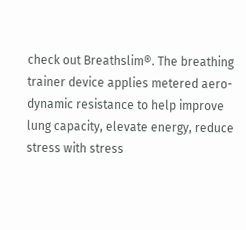check out Breathslim®. The breathing trainer device applies metered aero-dynamic resistance to help improve lung capacity, elevate energy, reduce stress with stress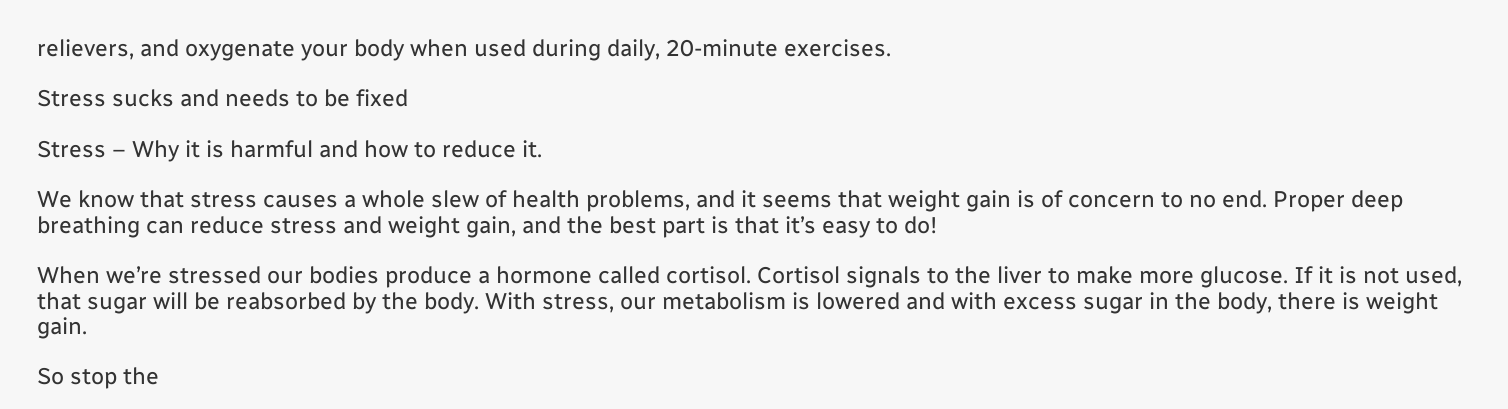relievers, and oxygenate your body when used during daily, 20-minute exercises.

Stress sucks and needs to be fixed

Stress – Why it is harmful and how to reduce it.

We know that stress causes a whole slew of health problems, and it seems that weight gain is of concern to no end. Proper deep breathing can reduce stress and weight gain, and the best part is that it’s easy to do!

When we’re stressed our bodies produce a hormone called cortisol. Cortisol signals to the liver to make more glucose. If it is not used, that sugar will be reabsorbed by the body. With stress, our metabolism is lowered and with excess sugar in the body, there is weight gain.

So stop the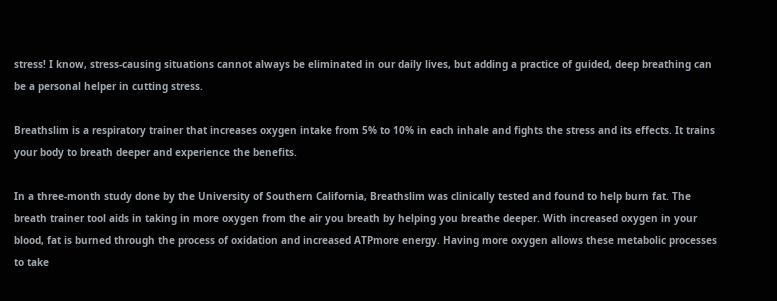stress! I know, stress-causing situations cannot always be eliminated in our daily lives, but adding a practice of guided, deep breathing can be a personal helper in cutting stress.

Breathslim is a respiratory trainer that increases oxygen intake from 5% to 10% in each inhale and fights the stress and its effects. It trains your body to breath deeper and experience the benefits.

In a three-month study done by the University of Southern California, Breathslim was clinically tested and found to help burn fat. The breath trainer tool aids in taking in more oxygen from the air you breath by helping you breathe deeper. With increased oxygen in your blood, fat is burned through the process of oxidation and increased ATPmore energy. Having more oxygen allows these metabolic processes to take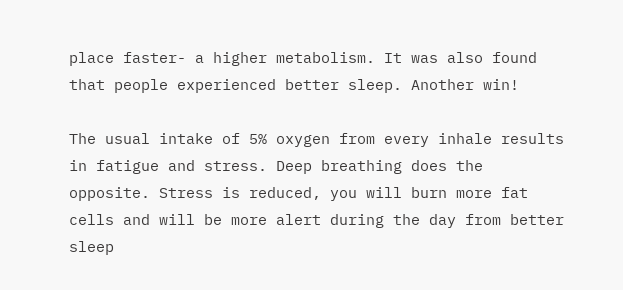place faster- a higher metabolism. It was also found that people experienced better sleep. Another win!

The usual intake of 5% oxygen from every inhale results in fatigue and stress. Deep breathing does the opposite. Stress is reduced, you will burn more fat cells and will be more alert during the day from better sleep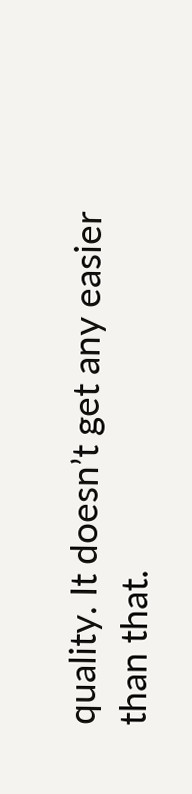quality. It doesn’t get any easier than that.